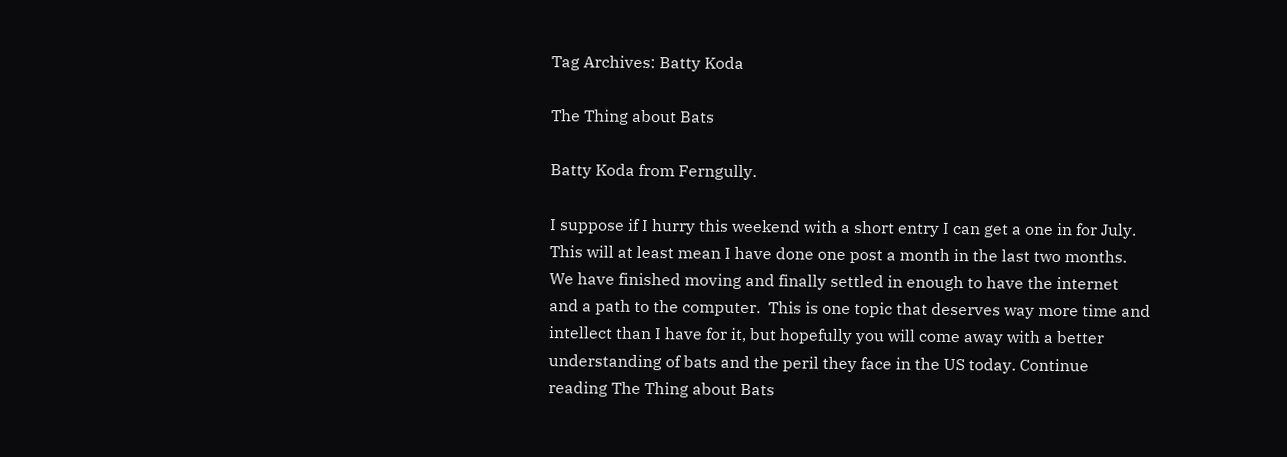Tag Archives: Batty Koda

The Thing about Bats

Batty Koda from Ferngully.

I suppose if I hurry this weekend with a short entry I can get a one in for July. This will at least mean I have done one post a month in the last two months.  We have finished moving and finally settled in enough to have the internet and a path to the computer.  This is one topic that deserves way more time and intellect than I have for it, but hopefully you will come away with a better understanding of bats and the peril they face in the US today. Continue reading The Thing about Bats